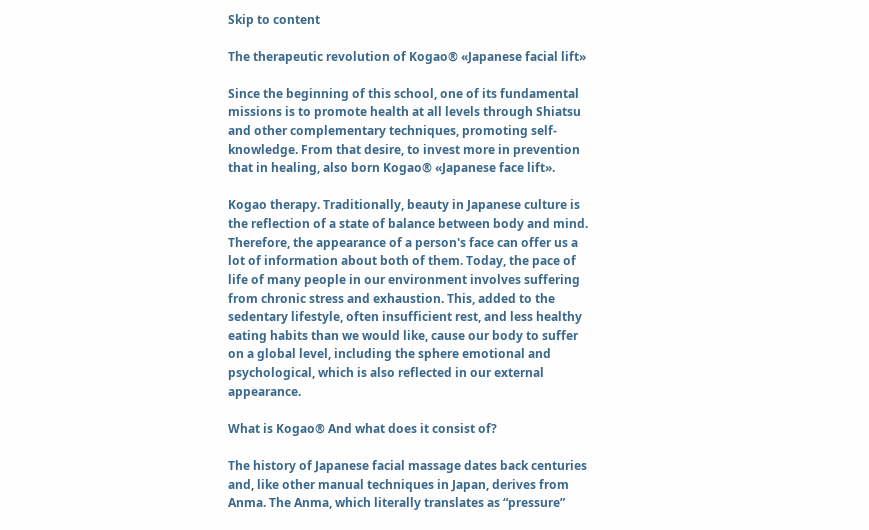Skip to content

The therapeutic revolution of Kogao® «Japanese facial lift»

Since the beginning of this school, one of its fundamental missions is to promote health at all levels through Shiatsu and other complementary techniques, promoting self-knowledge. From that desire, to invest more in prevention that in healing, also born Kogao® «Japanese face lift».

Kogao therapy. Traditionally, beauty in Japanese culture is the reflection of a state of balance between body and mind. Therefore, the appearance of a person's face can offer us a lot of information about both of them. Today, the pace of life of many people in our environment involves suffering from chronic stress and exhaustion. This, added to the sedentary lifestyle, often insufficient rest, and less healthy eating habits than we would like, cause our body to suffer on a global level, including the sphere emotional and psychological, which is also reflected in our external appearance.

What is Kogao® And what does it consist of?

The history of Japanese facial massage dates back centuries and, like other manual techniques in Japan, derives from Anma. The Anma, which literally translates as “pressure”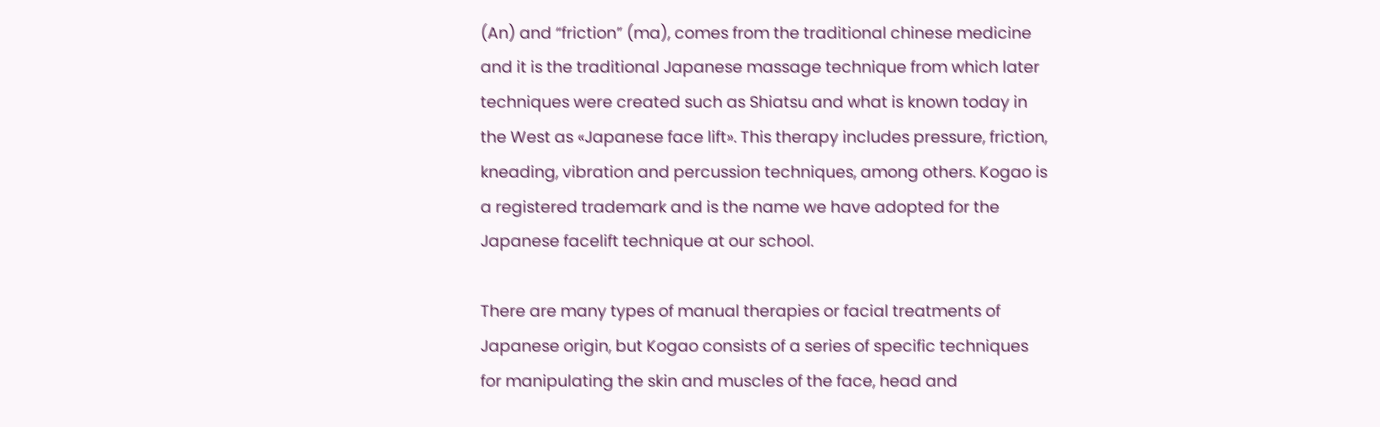(An) and “friction” (ma), comes from the traditional chinese medicine and it is the traditional Japanese massage technique from which later techniques were created such as Shiatsu and what is known today in the West as «Japanese face lift». This therapy includes pressure, friction, kneading, vibration and percussion techniques, among others. Kogao is a registered trademark and is the name we have adopted for the Japanese facelift technique at our school.

There are many types of manual therapies or facial treatments of Japanese origin, but Kogao consists of a series of specific techniques for manipulating the skin and muscles of the face, head and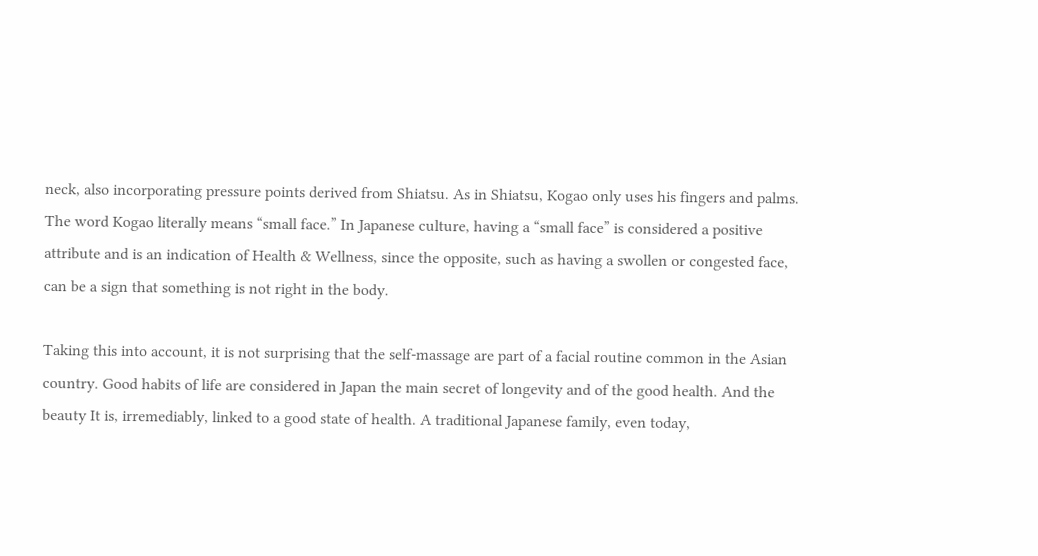neck, also incorporating pressure points derived from Shiatsu. As in Shiatsu, Kogao only uses his fingers and palms. The word Kogao literally means “small face.” In Japanese culture, having a “small face” is considered a positive attribute and is an indication of Health & Wellness, since the opposite, such as having a swollen or congested face, can be a sign that something is not right in the body.

Taking this into account, it is not surprising that the self-massage are part of a facial routine common in the Asian country. Good habits of life are considered in Japan the main secret of longevity and of the good health. And the beauty It is, irremediably, linked to a good state of health. A traditional Japanese family, even today,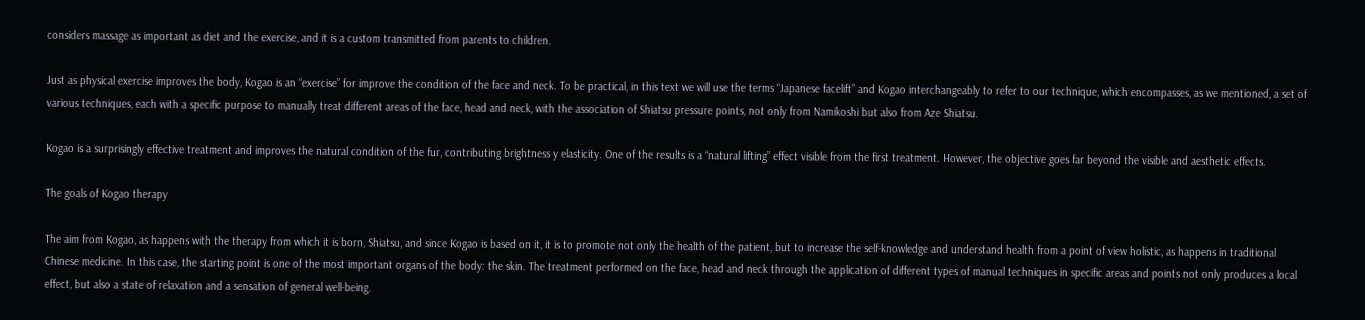considers massage as important as diet and the exercise, and it is a custom transmitted from parents to children.

Just as physical exercise improves the body, Kogao is an “exercise” for improve the condition of the face and neck. To be practical, in this text we will use the terms “Japanese facelift” and Kogao interchangeably to refer to our technique, which encompasses, as we mentioned, a set of various techniques, each with a specific purpose to manually treat different areas of the face, head and neck, with the association of Shiatsu pressure points, not only from Namikoshi but also from Aze Shiatsu.

Kogao is a surprisingly effective treatment and improves the natural condition of the fur, contributing brightness y elasticity. One of the results is a “natural lifting” effect visible from the first treatment. However, the objective goes far beyond the visible and aesthetic effects.

The goals of Kogao therapy

The aim from Kogao, as happens with the therapy from which it is born, Shiatsu, and since Kogao is based on it, it is to promote not only the health of the patient, but to increase the self-knowledge and understand health from a point of view holistic, as happens in traditional Chinese medicine. In this case, the starting point is one of the most important organs of the body: the skin. The treatment performed on the face, head and neck through the application of different types of manual techniques in specific areas and points not only produces a local effect, but also a state of relaxation and a sensation of general well-being.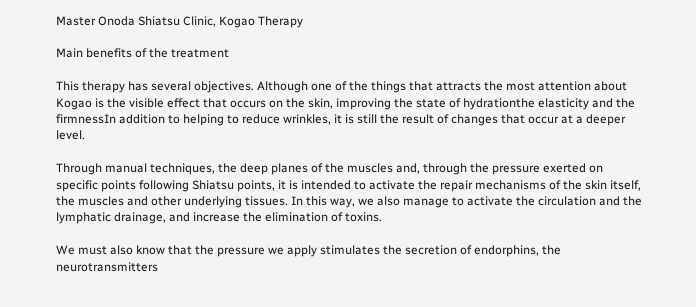Master Onoda Shiatsu Clinic, Kogao Therapy

Main benefits of the treatment

This therapy has several objectives. Although one of the things that attracts the most attention about Kogao is the visible effect that occurs on the skin, improving the state of hydrationthe elasticity and the firmnessIn addition to helping to reduce wrinkles, it is still the result of changes that occur at a deeper level.

Through manual techniques, the deep planes of the muscles and, through the pressure exerted on specific points following Shiatsu points, it is intended to activate the repair mechanisms of the skin itself, the muscles and other underlying tissues. In this way, we also manage to activate the circulation and the lymphatic drainage, and increase the elimination of toxins.

We must also know that the pressure we apply stimulates the secretion of endorphins, the neurotransmitters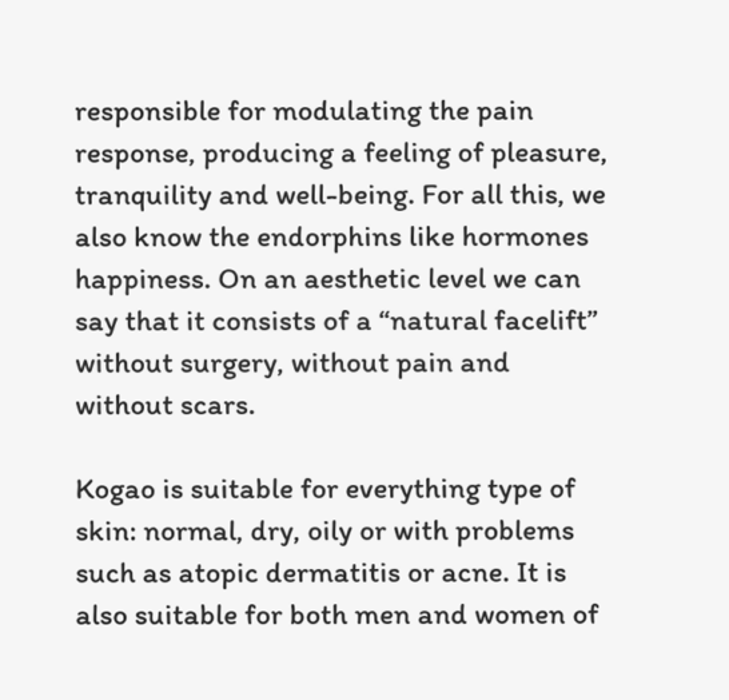responsible for modulating the pain response, producing a feeling of pleasure, tranquility and well-being. For all this, we also know the endorphins like hormones happiness. On an aesthetic level we can say that it consists of a “natural facelift” without surgery, without pain and without scars.

Kogao is suitable for everything type of skin: normal, dry, oily or with problems such as atopic dermatitis or acne. It is also suitable for both men and women of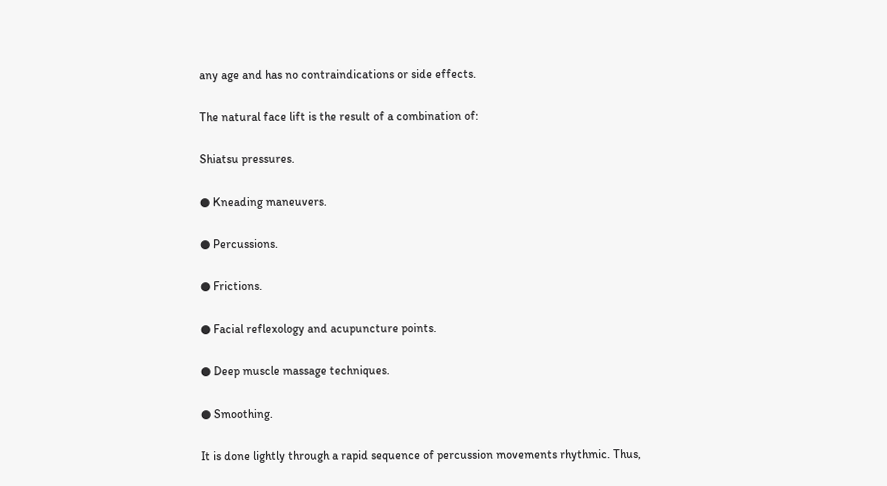any age and has no contraindications or side effects.

The natural face lift is the result of a combination of:

Shiatsu pressures.

● Kneading maneuvers.

● Percussions.

● Frictions.

● Facial reflexology and acupuncture points.

● Deep muscle massage techniques.

● Smoothing.

It is done lightly through a rapid sequence of percussion movements rhythmic. Thus,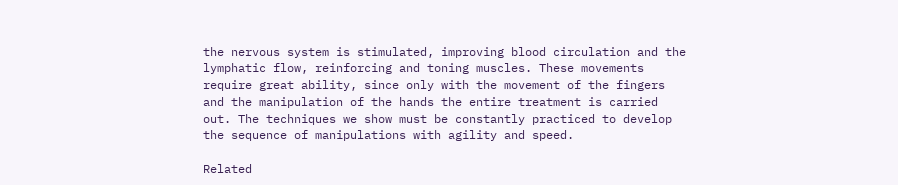the nervous system is stimulated, improving blood circulation and the lymphatic flow, reinforcing and toning muscles. These movements require great ability, since only with the movement of the fingers and the manipulation of the hands the entire treatment is carried out. The techniques we show must be constantly practiced to develop the sequence of manipulations with agility and speed.

Related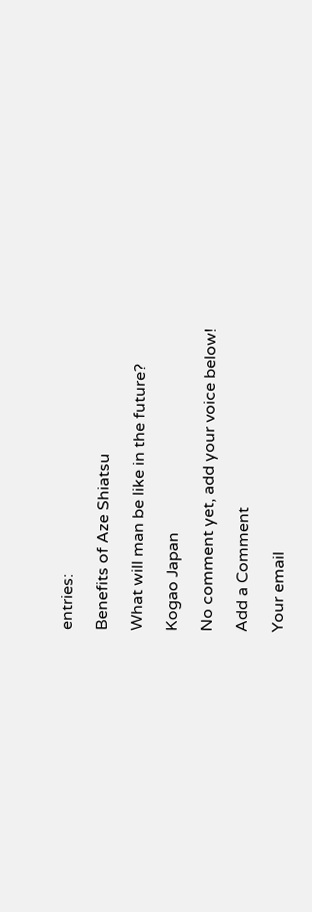entries:

Benefits of Aze Shiatsu

What will man be like in the future?

Kogao Japan

No comment yet, add your voice below!

Add a Comment

Your email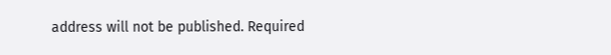address will not be published. Required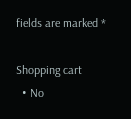fields are marked *

Shopping cart
  • No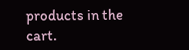products in the cart.